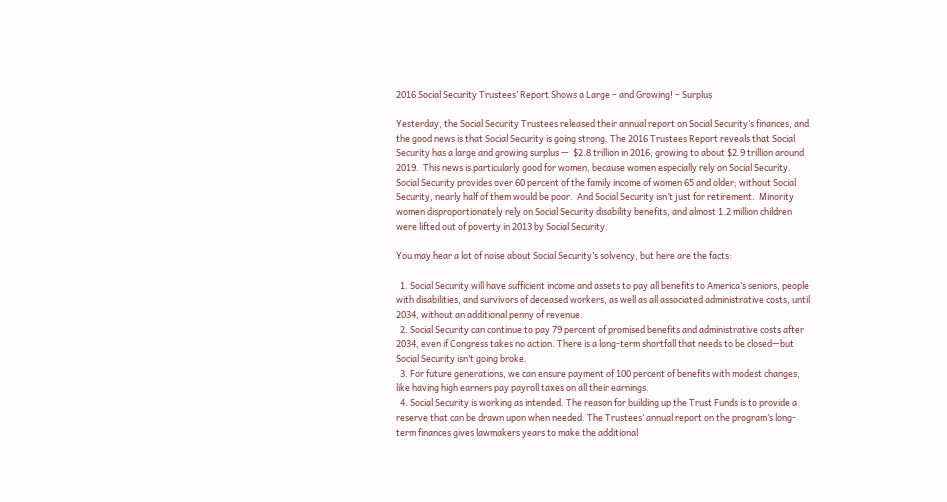2016 Social Security Trustees’ Report Shows a Large – and Growing! – Surplus

Yesterday, the Social Security Trustees released their annual report on Social Security’s finances, and the good news is that Social Security is going strong. The 2016 Trustees Report reveals that Social Security has a large and growing surplus —  $2.8 trillion in 2016, growing to about $2.9 trillion around 2019.  This news is particularly good for women, because women especially rely on Social Security. Social Security provides over 60 percent of the family income of women 65 and older; without Social Security, nearly half of them would be poor.  And Social Security isn’t just for retirement.  Minority women disproportionately rely on Social Security disability benefits, and almost 1.2 million children were lifted out of poverty in 2013 by Social Security.

You may hear a lot of noise about Social Security’s solvency, but here are the facts:

  1. Social Security will have sufficient income and assets to pay all benefits to America’s seniors, people with disabilities, and survivors of deceased workers, as well as all associated administrative costs, until 2034, without an additional penny of revenue.
  2. Social Security can continue to pay 79 percent of promised benefits and administrative costs after 2034, even if Congress takes no action. There is a long-term shortfall that needs to be closed—but Social Security isn’t going broke.
  3. For future generations, we can ensure payment of 100 percent of benefits with modest changes, like having high earners pay payroll taxes on all their earnings.
  4. Social Security is working as intended. The reason for building up the Trust Funds is to provide a reserve that can be drawn upon when needed. The Trustees’ annual report on the program’s long-term finances gives lawmakers years to make the additional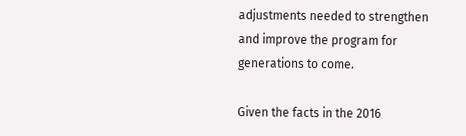adjustments needed to strengthen and improve the program for generations to come.

Given the facts in the 2016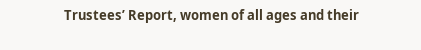Trustees’ Report, women of all ages and their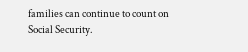families can continue to count on Social Security.